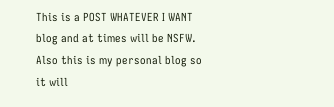This is a POST WHATEVER I WANT blog and at times will be NSFW. Also this is my personal blog so it will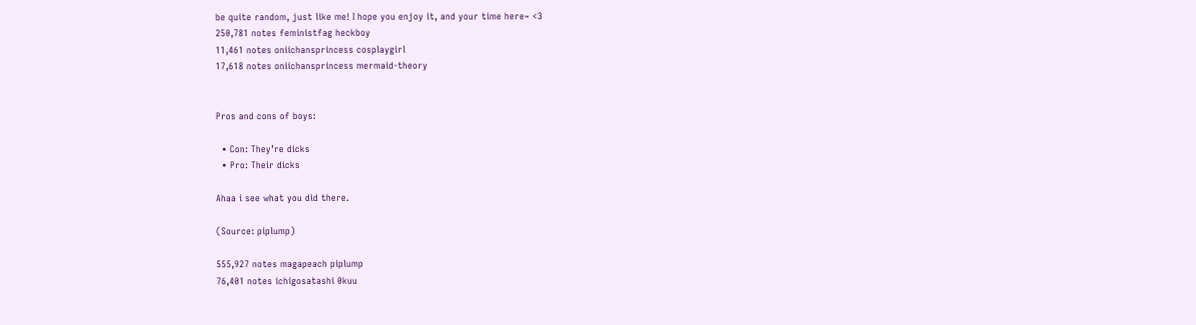be quite random, just like me! I hope you enjoy it, and your time here~ <3
250,781 notes feministfag heckboy
11,461 notes oniichansprincess cosplaygirl
17,618 notes oniichansprincess mermaid-theory


Pros and cons of boys:

  • Con: They’re dicks
  • Pro: Their dicks

Ahaa i see what you did there.

(Source: piplump)

555,927 notes magapeach piplump
76,401 notes ichigosatashi 0kuu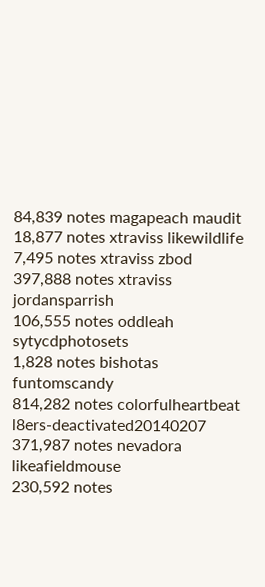84,839 notes magapeach maudit
18,877 notes xtraviss likewildlife
7,495 notes xtraviss zbod
397,888 notes xtraviss jordansparrish
106,555 notes oddleah sytycdphotosets
1,828 notes bishotas funtomscandy
814,282 notes colorfulheartbeat l8ers-deactivated20140207
371,987 notes nevadora likeafieldmouse
230,592 notes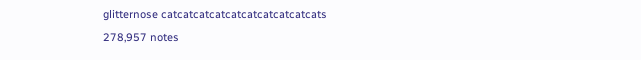glitternose catcatcatcatcatcatcatcatcatcats
278,957 notes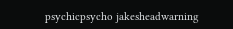psychicpsycho jakesheadwarning